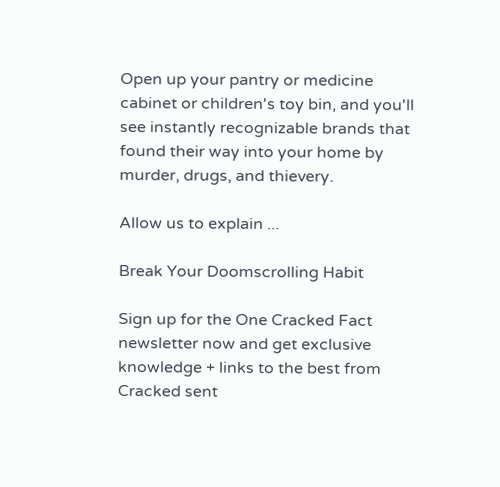Open up your pantry or medicine cabinet or children's toy bin, and you'll see instantly recognizable brands that found their way into your home by murder, drugs, and thievery.

Allow us to explain ...

Break Your Doomscrolling Habit

Sign up for the One Cracked Fact newsletter now and get exclusive knowledge + links to the best from Cracked sent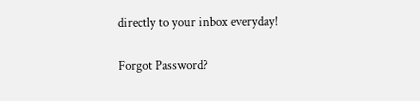directly to your inbox everyday!

Forgot Password?